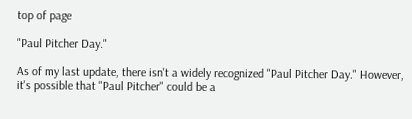top of page

"Paul Pitcher Day."

As of my last update, there isn't a widely recognized "Paul Pitcher Day." However, it's possible that "Paul Pitcher" could be a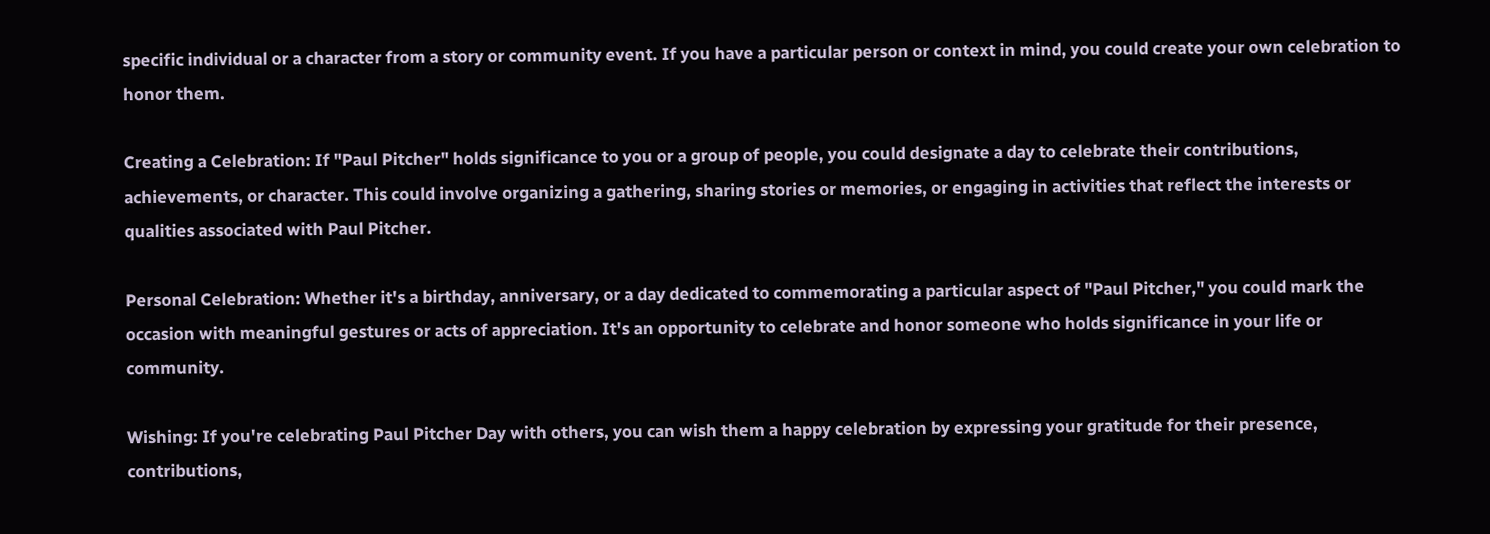specific individual or a character from a story or community event. If you have a particular person or context in mind, you could create your own celebration to honor them.

Creating a Celebration: If "Paul Pitcher" holds significance to you or a group of people, you could designate a day to celebrate their contributions, achievements, or character. This could involve organizing a gathering, sharing stories or memories, or engaging in activities that reflect the interests or qualities associated with Paul Pitcher.

Personal Celebration: Whether it's a birthday, anniversary, or a day dedicated to commemorating a particular aspect of "Paul Pitcher," you could mark the occasion with meaningful gestures or acts of appreciation. It's an opportunity to celebrate and honor someone who holds significance in your life or community.

Wishing: If you're celebrating Paul Pitcher Day with others, you can wish them a happy celebration by expressing your gratitude for their presence, contributions,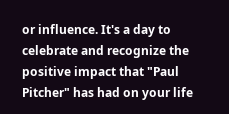or influence. It's a day to celebrate and recognize the positive impact that "Paul Pitcher" has had on your life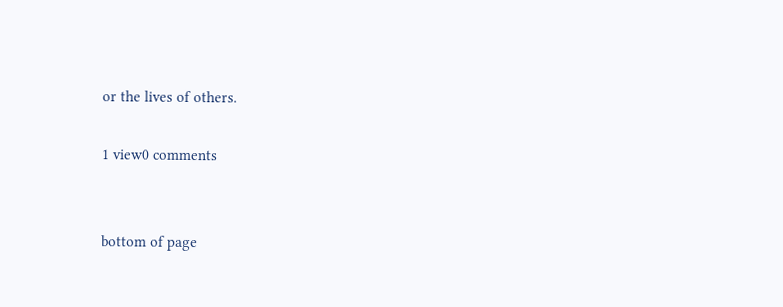or the lives of others.

1 view0 comments


bottom of page